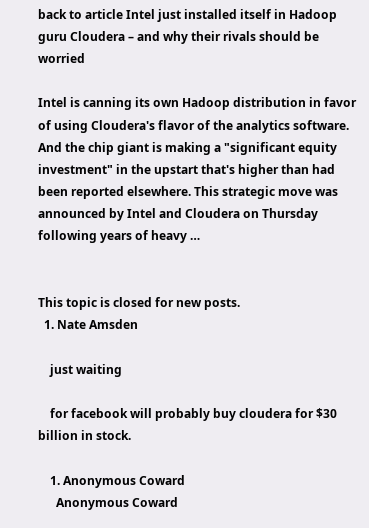back to article Intel just installed itself in Hadoop guru Cloudera – and why their rivals should be worried

Intel is canning its own Hadoop distribution in favor of using Cloudera's flavor of the analytics software. And the chip giant is making a "significant equity investment" in the upstart that's higher than had been reported elsewhere. This strategic move was announced by Intel and Cloudera on Thursday following years of heavy …


This topic is closed for new posts.
  1. Nate Amsden

    just waiting

    for facebook will probably buy cloudera for $30 billion in stock.

    1. Anonymous Coward
      Anonymous Coward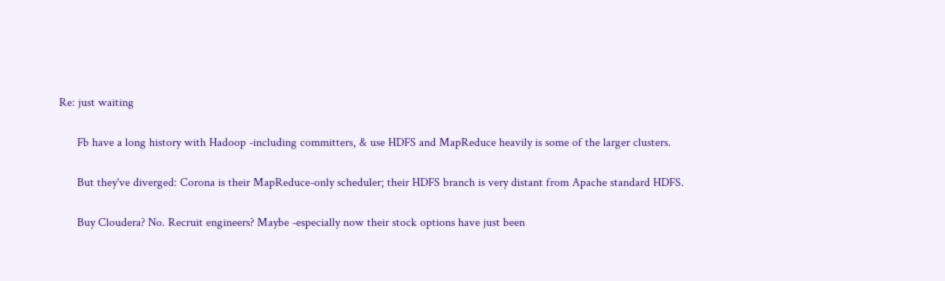Re: just waiting

      Fb have a long history with Hadoop -including committers, & use HDFS and MapReduce heavily is some of the larger clusters.

      But they've diverged: Corona is their MapReduce-only scheduler; their HDFS branch is very distant from Apache standard HDFS.

      Buy Cloudera? No. Recruit engineers? Maybe -especially now their stock options have just been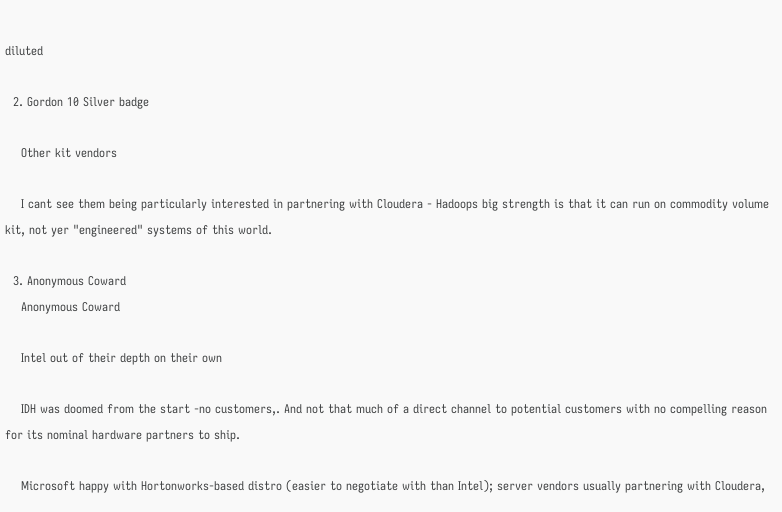diluted

  2. Gordon 10 Silver badge

    Other kit vendors

    I cant see them being particularly interested in partnering with Cloudera - Hadoops big strength is that it can run on commodity volume kit, not yer "engineered" systems of this world.

  3. Anonymous Coward
    Anonymous Coward

    Intel out of their depth on their own

    IDH was doomed from the start -no customers,. And not that much of a direct channel to potential customers with no compelling reason for its nominal hardware partners to ship.

    Microsoft happy with Hortonworks-based distro (easier to negotiate with than Intel); server vendors usually partnering with Cloudera,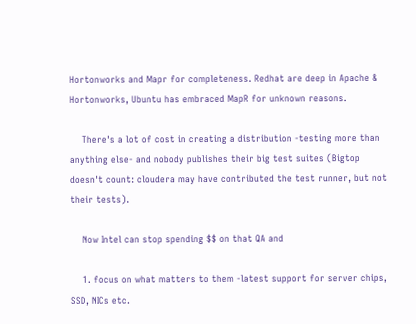Hortonworks and Mapr for completeness. Redhat are deep in Apache & Hortonworks, Ubuntu has embraced MapR for unknown reasons.

    There's a lot of cost in creating a distribution -testing more than anything else- and nobody publishes their big test suites (Bigtop doesn't count: cloudera may have contributed the test runner, but not their tests).

    Now Intel can stop spending $$ on that QA and

    1. focus on what matters to them -latest support for server chips, SSD, NICs etc.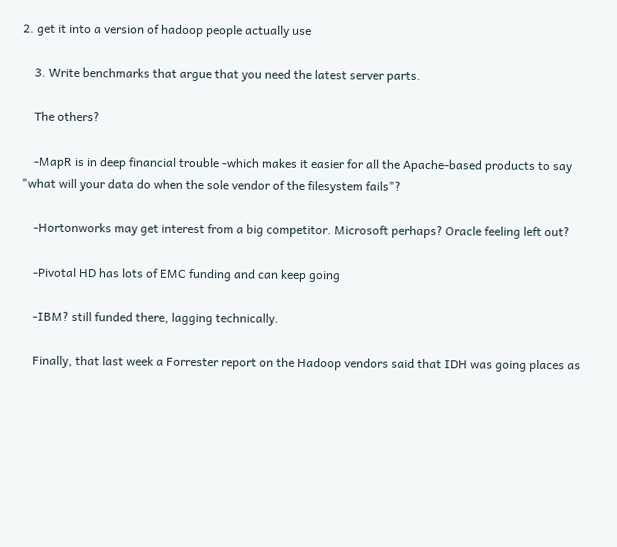2. get it into a version of hadoop people actually use

    3. Write benchmarks that argue that you need the latest server parts.

    The others?

    -MapR is in deep financial trouble -which makes it easier for all the Apache-based products to say "what will your data do when the sole vendor of the filesystem fails"?

    -Hortonworks may get interest from a big competitor. Microsoft perhaps? Oracle feeling left out?

    -Pivotal HD has lots of EMC funding and can keep going

    -IBM? still funded there, lagging technically.

    Finally, that last week a Forrester report on the Hadoop vendors said that IDH was going places as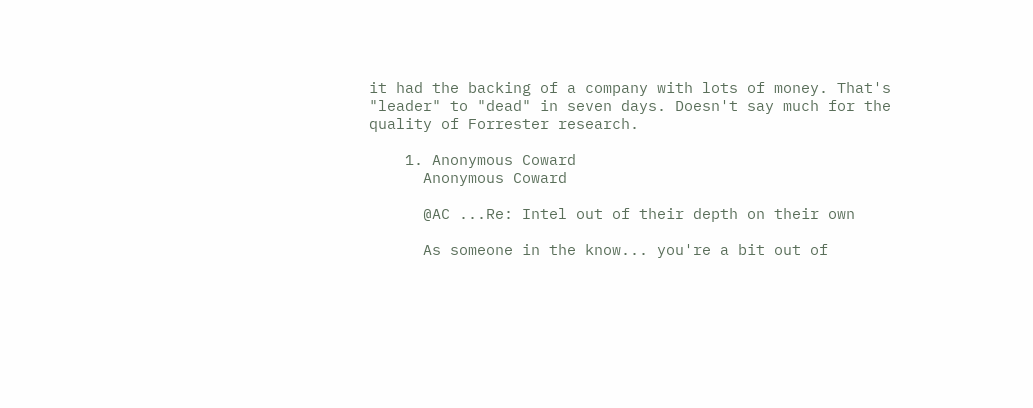it had the backing of a company with lots of money. That's "leader" to "dead" in seven days. Doesn't say much for the quality of Forrester research.

    1. Anonymous Coward
      Anonymous Coward

      @AC ...Re: Intel out of their depth on their own

      As someone in the know... you're a bit out of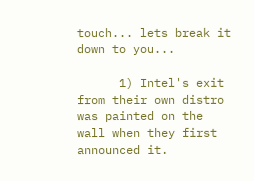touch... lets break it down to you...

      1) Intel's exit from their own distro was painted on the wall when they first announced it.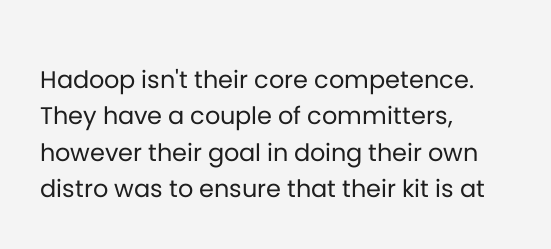Hadoop isn't their core competence. They have a couple of committers, however their goal in doing their own distro was to ensure that their kit is at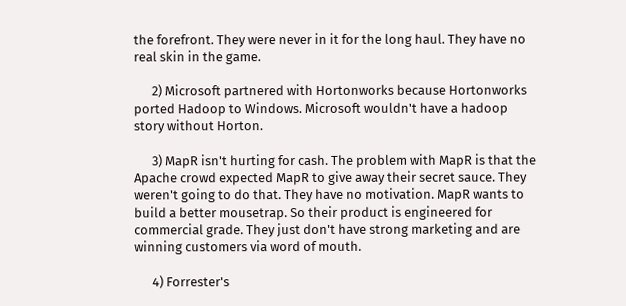the forefront. They were never in it for the long haul. They have no real skin in the game.

      2) Microsoft partnered with Hortonworks because Hortonworks ported Hadoop to Windows. Microsoft wouldn't have a hadoop story without Horton.

      3) MapR isn't hurting for cash. The problem with MapR is that the Apache crowd expected MapR to give away their secret sauce. They weren't going to do that. They have no motivation. MapR wants to build a better mousetrap. So their product is engineered for commercial grade. They just don't have strong marketing and are winning customers via word of mouth.

      4) Forrester's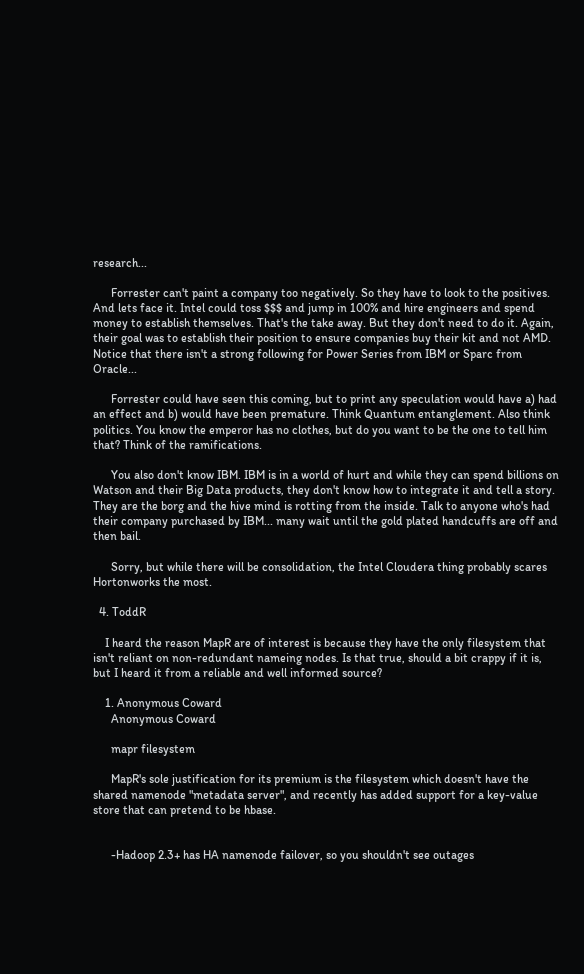research...

      Forrester can't paint a company too negatively. So they have to look to the positives. And lets face it. Intel could toss $$$ and jump in 100% and hire engineers and spend money to establish themselves. That's the take away. But they don't need to do it. Again, their goal was to establish their position to ensure companies buy their kit and not AMD. Notice that there isn't a strong following for Power Series from IBM or Sparc from Oracle...

      Forrester could have seen this coming, but to print any speculation would have a) had an effect and b) would have been premature. Think Quantum entanglement. Also think politics. You know the emperor has no clothes, but do you want to be the one to tell him that? Think of the ramifications.

      You also don't know IBM. IBM is in a world of hurt and while they can spend billions on Watson and their Big Data products, they don't know how to integrate it and tell a story. They are the borg and the hive mind is rotting from the inside. Talk to anyone who's had their company purchased by IBM... many wait until the gold plated handcuffs are off and then bail.

      Sorry, but while there will be consolidation, the Intel Cloudera thing probably scares Hortonworks the most.

  4. ToddR

    I heard the reason MapR are of interest is because they have the only filesystem that isn't reliant on non-redundant nameing nodes. Is that true, should a bit crappy if it is, but I heard it from a reliable and well informed source?

    1. Anonymous Coward
      Anonymous Coward

      mapr filesystem

      MapR's sole justification for its premium is the filesystem which doesn't have the shared namenode "metadata server", and recently has added support for a key-value store that can pretend to be hbase.


      -Hadoop 2.3+ has HA namenode failover, so you shouldn't see outages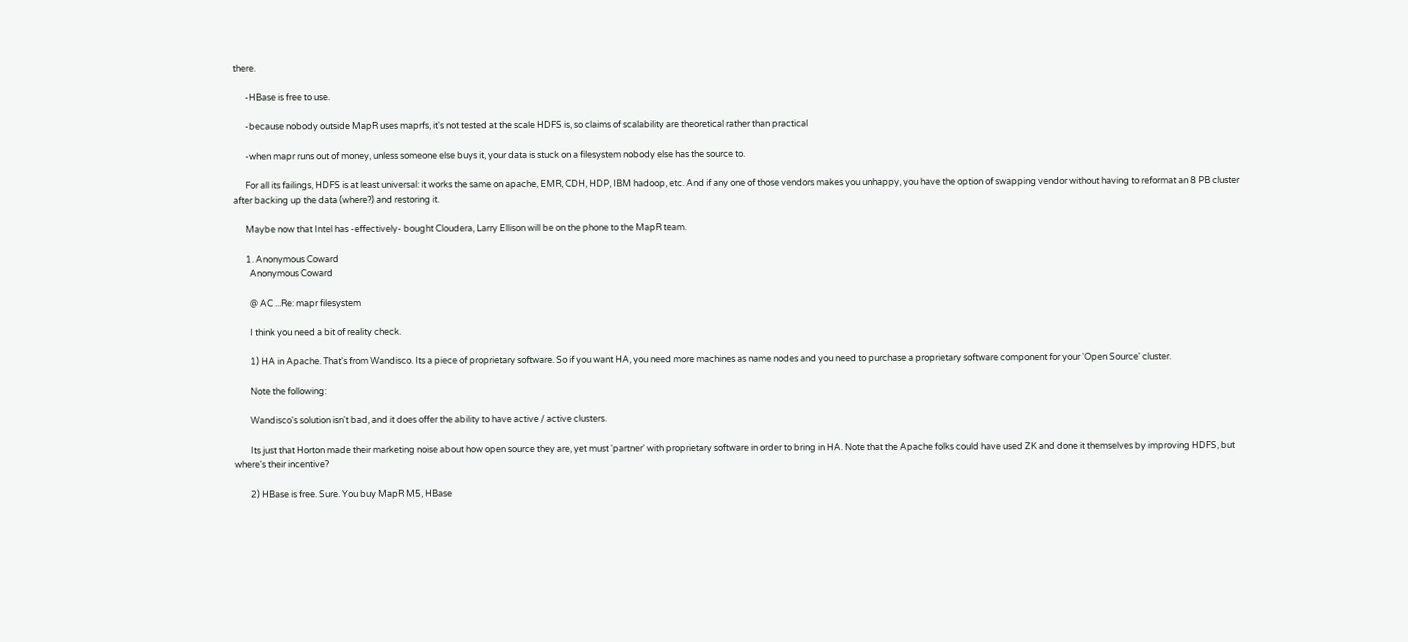there.

      -HBase is free to use.

      -because nobody outside MapR uses maprfs, it's not tested at the scale HDFS is, so claims of scalability are theoretical rather than practical

      -when mapr runs out of money, unless someone else buys it, your data is stuck on a filesystem nobody else has the source to.

      For all its failings, HDFS is at least universal: it works the same on apache, EMR, CDH, HDP, IBM hadoop, etc. And if any one of those vendors makes you unhappy, you have the option of swapping vendor without having to reformat an 8 PB cluster after backing up the data (where?) and restoring it.

      Maybe now that Intel has -effectively- bought Cloudera, Larry Ellison will be on the phone to the MapR team.

      1. Anonymous Coward
        Anonymous Coward

        @ AC ...Re: mapr filesystem

        I think you need a bit of reality check.

        1) HA in Apache. That's from Wandisco. Its a piece of proprietary software. So if you want HA, you need more machines as name nodes and you need to purchase a proprietary software component for your 'Open Source' cluster.

        Note the following:

        Wandisco's solution isn't bad, and it does offer the ability to have active / active clusters.

        Its just that Horton made their marketing noise about how open source they are, yet must 'partner' with proprietary software in order to bring in HA. Note that the Apache folks could have used ZK and done it themselves by improving HDFS, but where's their incentive?

        2) HBase is free. Sure. You buy MapR M5, HBase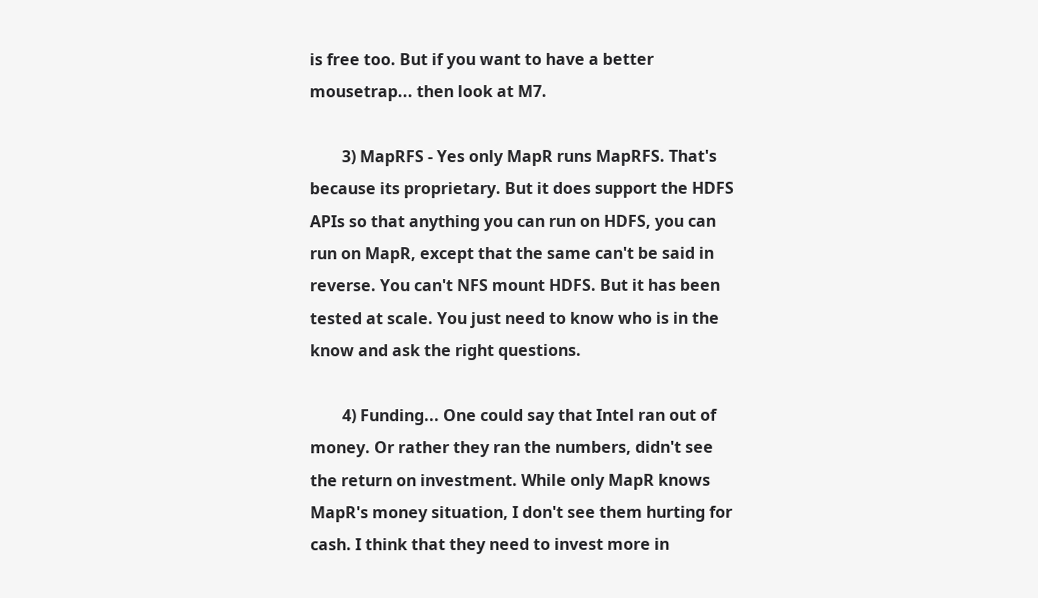is free too. But if you want to have a better mousetrap... then look at M7.

        3) MapRFS - Yes only MapR runs MapRFS. That's because its proprietary. But it does support the HDFS APIs so that anything you can run on HDFS, you can run on MapR, except that the same can't be said in reverse. You can't NFS mount HDFS. But it has been tested at scale. You just need to know who is in the know and ask the right questions.

        4) Funding... One could say that Intel ran out of money. Or rather they ran the numbers, didn't see the return on investment. While only MapR knows MapR's money situation, I don't see them hurting for cash. I think that they need to invest more in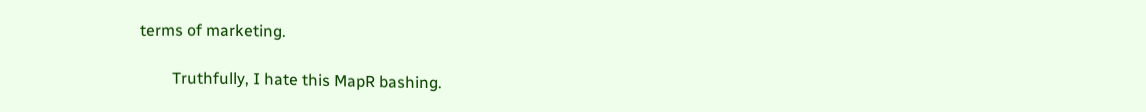terms of marketing.

        Truthfully, I hate this MapR bashing.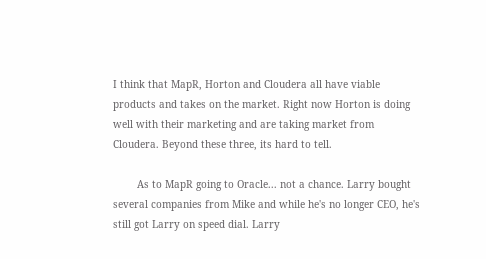I think that MapR, Horton and Cloudera all have viable products and takes on the market. Right now Horton is doing well with their marketing and are taking market from Cloudera. Beyond these three, its hard to tell.

        As to MapR going to Oracle... not a chance. Larry bought several companies from Mike and while he's no longer CEO, he's still got Larry on speed dial. Larry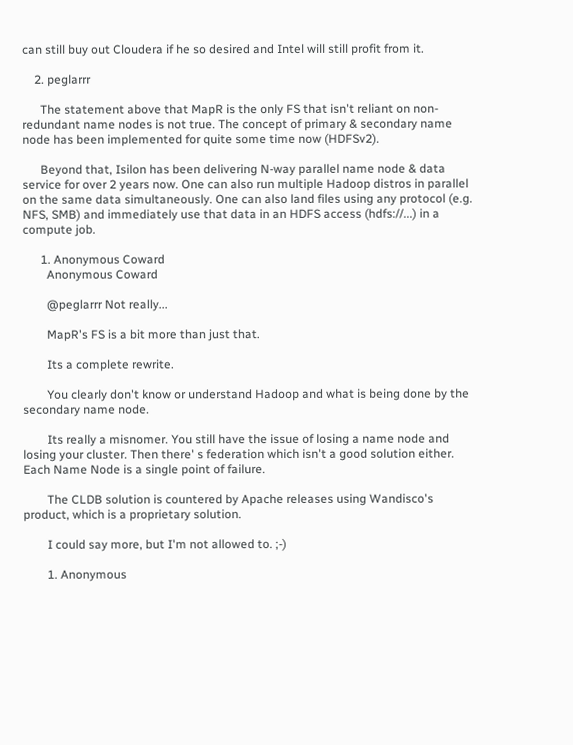can still buy out Cloudera if he so desired and Intel will still profit from it.

    2. peglarrr

      The statement above that MapR is the only FS that isn't reliant on non-redundant name nodes is not true. The concept of primary & secondary name node has been implemented for quite some time now (HDFSv2).

      Beyond that, Isilon has been delivering N-way parallel name node & data service for over 2 years now. One can also run multiple Hadoop distros in parallel on the same data simultaneously. One can also land files using any protocol (e.g. NFS, SMB) and immediately use that data in an HDFS access (hdfs://...) in a compute job.

      1. Anonymous Coward
        Anonymous Coward

        @peglarrr Not really...

        MapR's FS is a bit more than just that.

        Its a complete rewrite.

        You clearly don't know or understand Hadoop and what is being done by the secondary name node.

        Its really a misnomer. You still have the issue of losing a name node and losing your cluster. Then there' s federation which isn't a good solution either. Each Name Node is a single point of failure.

        The CLDB solution is countered by Apache releases using Wandisco's product, which is a proprietary solution.

        I could say more, but I'm not allowed to. ;-)

        1. Anonymous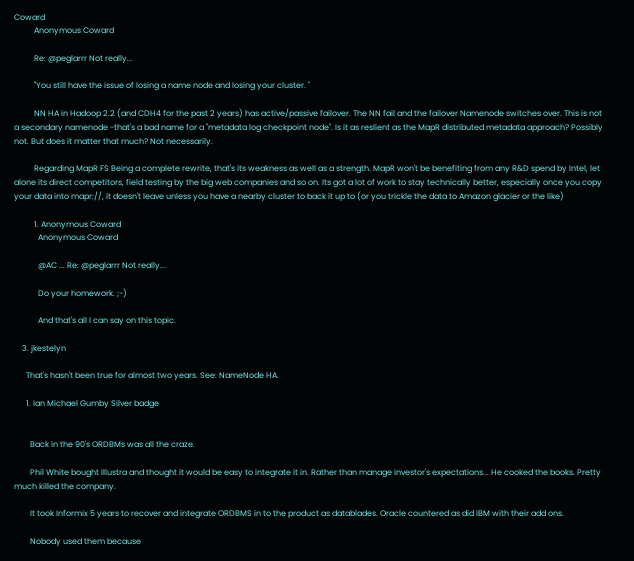Coward
          Anonymous Coward

          Re: @peglarrr Not really...

          "You still have the issue of losing a name node and losing your cluster. "

          NN HA in Hadoop 2.2 (and CDH4 for the past 2 years) has active/passive failover. The NN fail and the failover Namenode switches over. This is not a secondary namenode -that's a bad name for a "metadata log checkpoint node". Is it as reslient as the MapR distributed metadata approach? Possibly not. But does it matter that much? Not necessarily.

          Regarding MapR FS Being a complete rewrite, that's its weakness as well as a strength. MapR won't be benefiting from any R&D spend by Intel, let alone its direct competitors, field testing by the big web companies and so on. Its got a lot of work to stay technically better, especially once you copy your data into mapr://, it doesn't leave unless you have a nearby cluster to back it up to (or you trickle the data to Amazon glacier or the like)

          1. Anonymous Coward
            Anonymous Coward

            @AC ... Re: @peglarrr Not really...

            Do your homework. ;-)

            And that's all I can say on this topic.

    3. jkestelyn

      That's hasn't been true for almost two years. See: NameNode HA.

      1. Ian Michael Gumby Silver badge


        Back in the 90's ORDBMs was all the craze.

        Phil White bought Illustra and thought it would be easy to integrate it in. Rather than manage investor's expectations... He cooked the books. Pretty much killed the company.

        It took Informix 5 years to recover and integrate ORDBMS in to the product as datablades. Oracle countered as did IBM with their add ons.

        Nobody used them because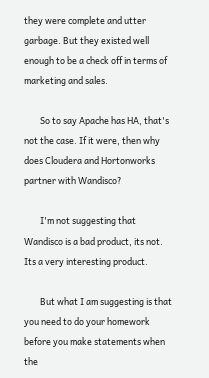they were complete and utter garbage. But they existed well enough to be a check off in terms of marketing and sales.

        So to say Apache has HA, that's not the case. If it were, then why does Cloudera and Hortonworks partner with Wandisco?

        I'm not suggesting that Wandisco is a bad product, its not. Its a very interesting product.

        But what I am suggesting is that you need to do your homework before you make statements when the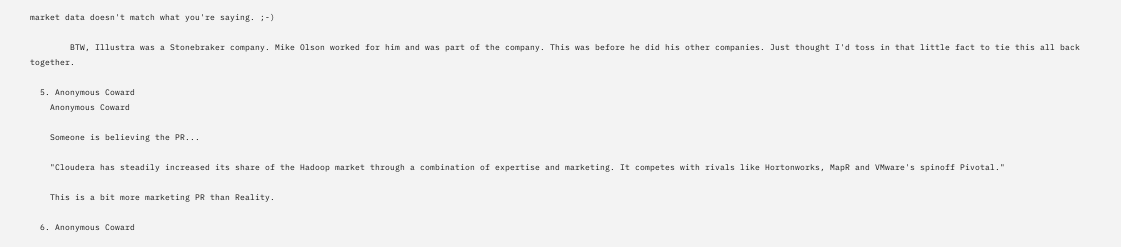market data doesn't match what you're saying. ;-)

        BTW, Illustra was a Stonebraker company. Mike Olson worked for him and was part of the company. This was before he did his other companies. Just thought I'd toss in that little fact to tie this all back together.

  5. Anonymous Coward
    Anonymous Coward

    Someone is believing the PR...

    "Cloudera has steadily increased its share of the Hadoop market through a combination of expertise and marketing. It competes with rivals like Hortonworks, MapR and VMware's spinoff Pivotal."

    This is a bit more marketing PR than Reality.

  6. Anonymous Coward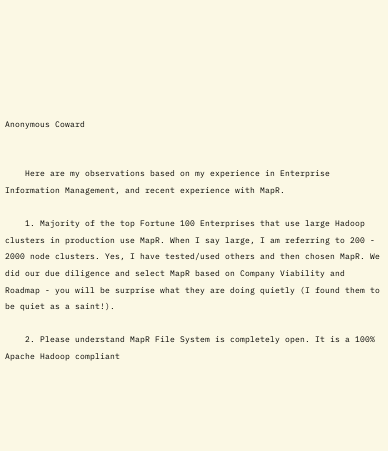Anonymous Coward


    Here are my observations based on my experience in Enterprise Information Management, and recent experience with MapR.

    1. Majority of the top Fortune 100 Enterprises that use large Hadoop clusters in production use MapR. When I say large, I am referring to 200 - 2000 node clusters. Yes, I have tested/used others and then chosen MapR. We did our due diligence and select MapR based on Company Viability and Roadmap - you will be surprise what they are doing quietly (I found them to be quiet as a saint!).

    2. Please understand MapR File System is completely open. It is a 100% Apache Hadoop compliant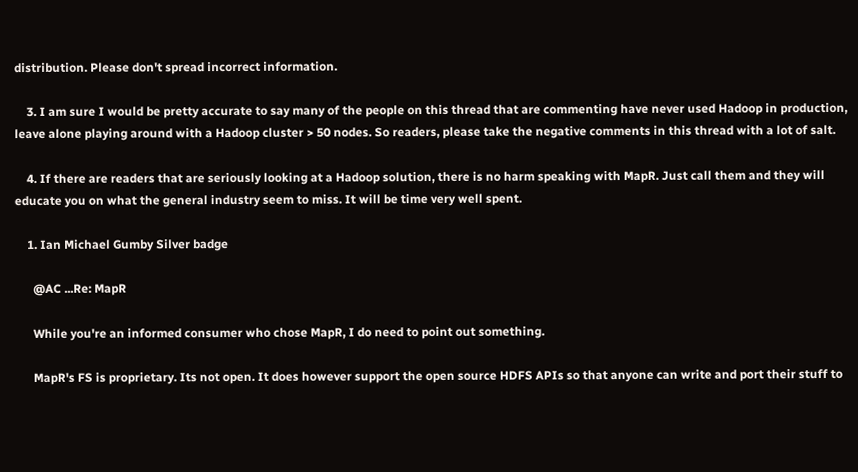distribution. Please don't spread incorrect information.

    3. I am sure I would be pretty accurate to say many of the people on this thread that are commenting have never used Hadoop in production, leave alone playing around with a Hadoop cluster > 50 nodes. So readers, please take the negative comments in this thread with a lot of salt.

    4. If there are readers that are seriously looking at a Hadoop solution, there is no harm speaking with MapR. Just call them and they will educate you on what the general industry seem to miss. It will be time very well spent.

    1. Ian Michael Gumby Silver badge

      @AC ...Re: MapR

      While you're an informed consumer who chose MapR, I do need to point out something.

      MapR's FS is proprietary. Its not open. It does however support the open source HDFS APIs so that anyone can write and port their stuff to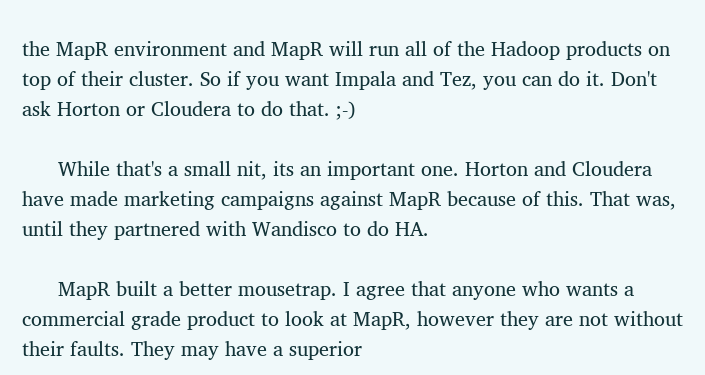the MapR environment and MapR will run all of the Hadoop products on top of their cluster. So if you want Impala and Tez, you can do it. Don't ask Horton or Cloudera to do that. ;-)

      While that's a small nit, its an important one. Horton and Cloudera have made marketing campaigns against MapR because of this. That was, until they partnered with Wandisco to do HA.

      MapR built a better mousetrap. I agree that anyone who wants a commercial grade product to look at MapR, however they are not without their faults. They may have a superior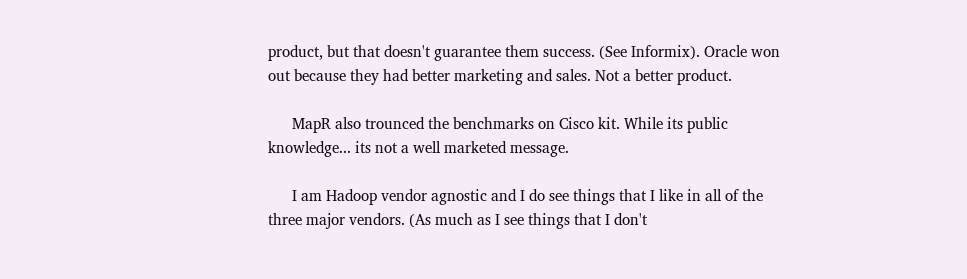product, but that doesn't guarantee them success. (See Informix). Oracle won out because they had better marketing and sales. Not a better product.

      MapR also trounced the benchmarks on Cisco kit. While its public knowledge... its not a well marketed message.

      I am Hadoop vendor agnostic and I do see things that I like in all of the three major vendors. (As much as I see things that I don't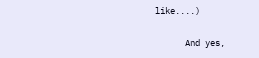like....)

      And yes,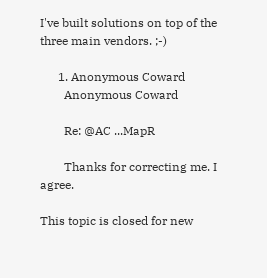I've built solutions on top of the three main vendors. ;-)

      1. Anonymous Coward
        Anonymous Coward

        Re: @AC ...MapR

        Thanks for correcting me. I agree.

This topic is closed for new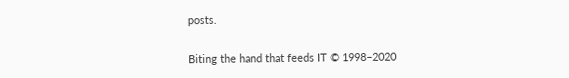posts.

Biting the hand that feeds IT © 1998–2020